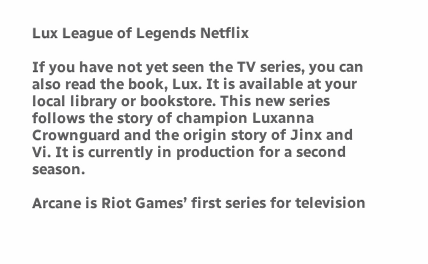Lux League of Legends Netflix

If you have not yet seen the TV series, you can also read the book, Lux. It is available at your local library or bookstore. This new series follows the story of champion Luxanna Crownguard and the origin story of Jinx and Vi. It is currently in production for a second season.

Arcane is Riot Games’ first series for television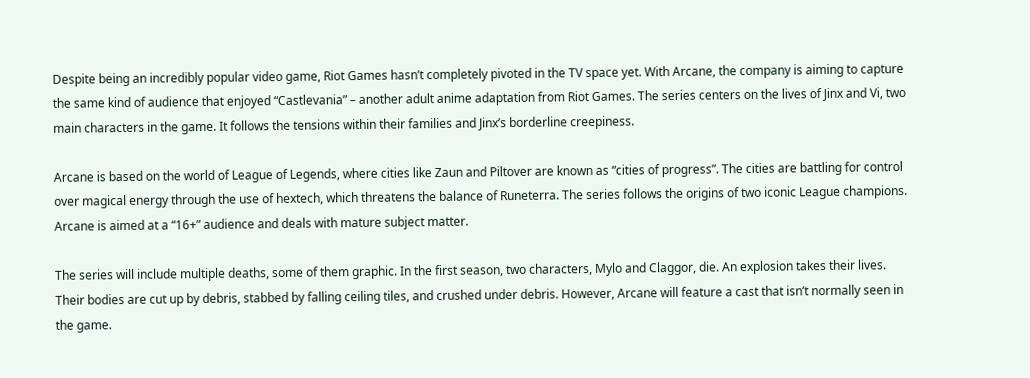Despite being an incredibly popular video game, Riot Games hasn’t completely pivoted in the TV space yet. With Arcane, the company is aiming to capture the same kind of audience that enjoyed “Castlevania” – another adult anime adaptation from Riot Games. The series centers on the lives of Jinx and Vi, two main characters in the game. It follows the tensions within their families and Jinx’s borderline creepiness.

Arcane is based on the world of League of Legends, where cities like Zaun and Piltover are known as “cities of progress”. The cities are battling for control over magical energy through the use of hextech, which threatens the balance of Runeterra. The series follows the origins of two iconic League champions. Arcane is aimed at a “16+” audience and deals with mature subject matter.

The series will include multiple deaths, some of them graphic. In the first season, two characters, Mylo and Claggor, die. An explosion takes their lives. Their bodies are cut up by debris, stabbed by falling ceiling tiles, and crushed under debris. However, Arcane will feature a cast that isn’t normally seen in the game.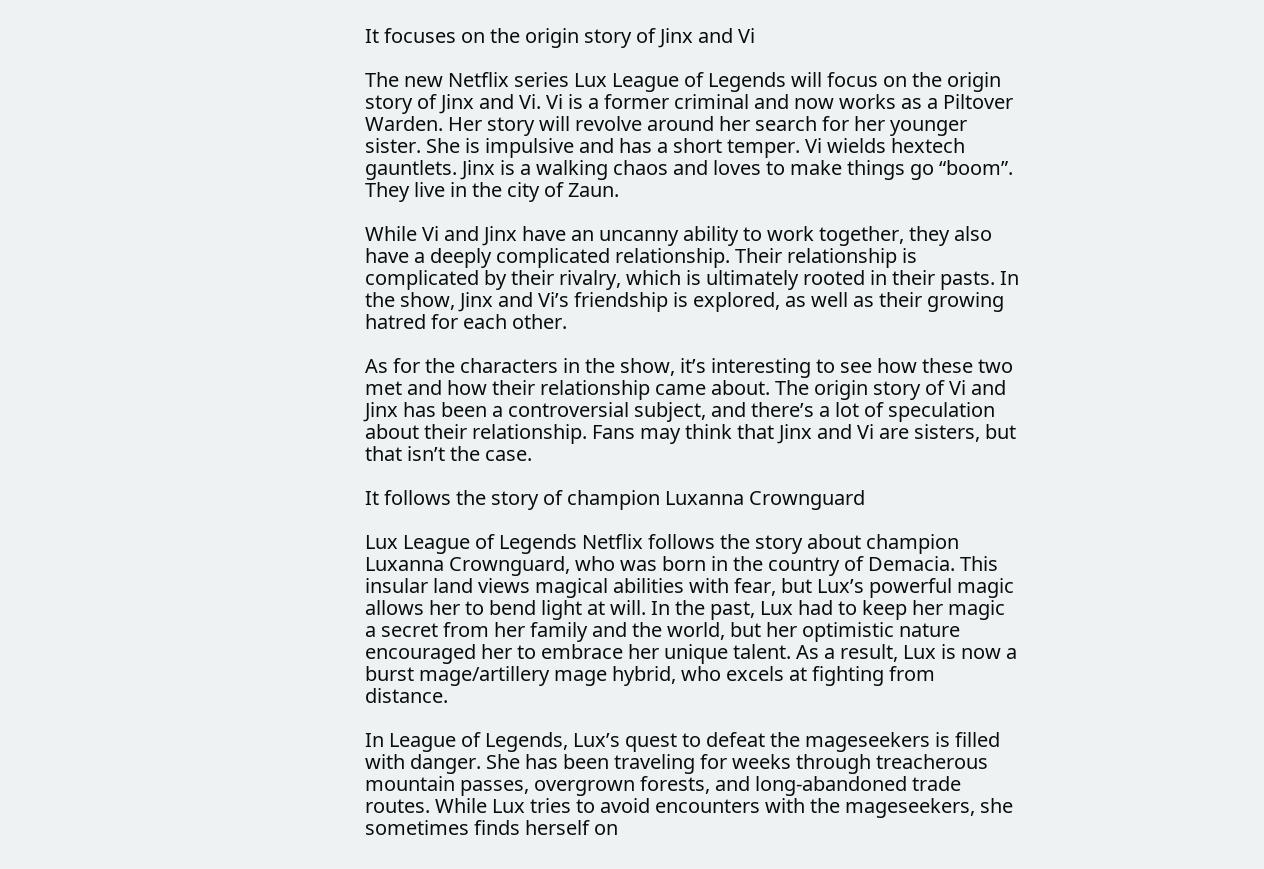It focuses on the origin story of Jinx and Vi

The new Netflix series Lux League of Legends will focus on the origin story of Jinx and Vi. Vi is a former criminal and now works as a Piltover Warden. Her story will revolve around her search for her younger sister. She is impulsive and has a short temper. Vi wields hextech gauntlets. Jinx is a walking chaos and loves to make things go “boom”. They live in the city of Zaun.

While Vi and Jinx have an uncanny ability to work together, they also have a deeply complicated relationship. Their relationship is complicated by their rivalry, which is ultimately rooted in their pasts. In the show, Jinx and Vi’s friendship is explored, as well as their growing hatred for each other.

As for the characters in the show, it’s interesting to see how these two met and how their relationship came about. The origin story of Vi and Jinx has been a controversial subject, and there’s a lot of speculation about their relationship. Fans may think that Jinx and Vi are sisters, but that isn’t the case.

It follows the story of champion Luxanna Crownguard

Lux League of Legends Netflix follows the story about champion Luxanna Crownguard, who was born in the country of Demacia. This insular land views magical abilities with fear, but Lux’s powerful magic allows her to bend light at will. In the past, Lux had to keep her magic a secret from her family and the world, but her optimistic nature encouraged her to embrace her unique talent. As a result, Lux is now a burst mage/artillery mage hybrid, who excels at fighting from distance.

In League of Legends, Lux’s quest to defeat the mageseekers is filled with danger. She has been traveling for weeks through treacherous mountain passes, overgrown forests, and long-abandoned trade routes. While Lux tries to avoid encounters with the mageseekers, she sometimes finds herself on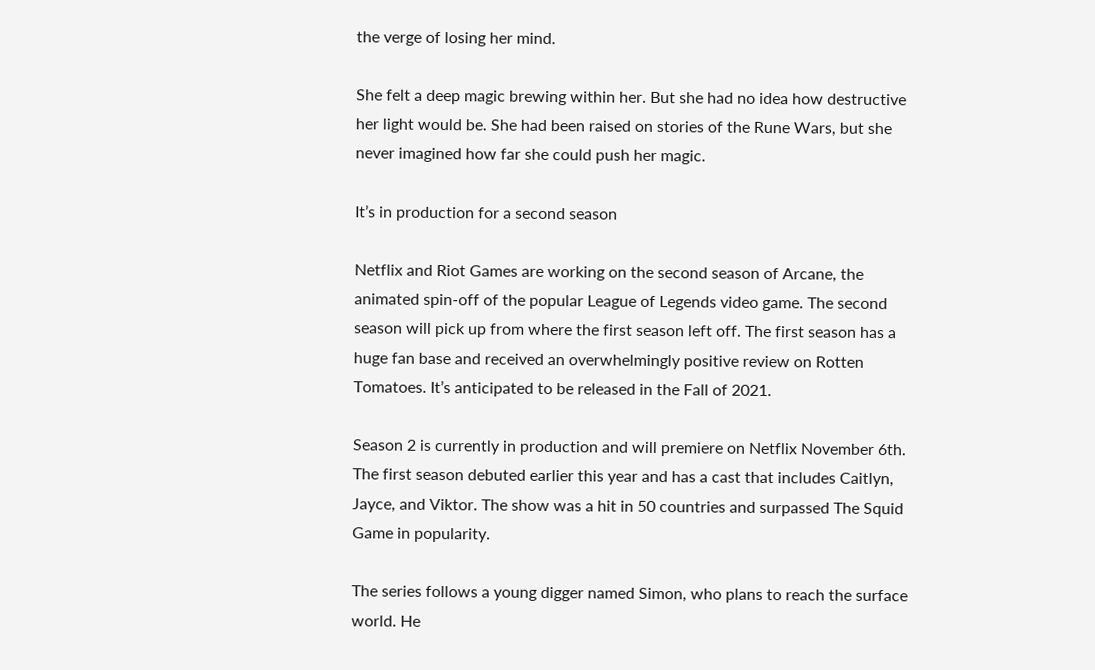the verge of losing her mind.

She felt a deep magic brewing within her. But she had no idea how destructive her light would be. She had been raised on stories of the Rune Wars, but she never imagined how far she could push her magic.

It’s in production for a second season

Netflix and Riot Games are working on the second season of Arcane, the animated spin-off of the popular League of Legends video game. The second season will pick up from where the first season left off. The first season has a huge fan base and received an overwhelmingly positive review on Rotten Tomatoes. It’s anticipated to be released in the Fall of 2021.

Season 2 is currently in production and will premiere on Netflix November 6th. The first season debuted earlier this year and has a cast that includes Caitlyn, Jayce, and Viktor. The show was a hit in 50 countries and surpassed The Squid Game in popularity.

The series follows a young digger named Simon, who plans to reach the surface world. He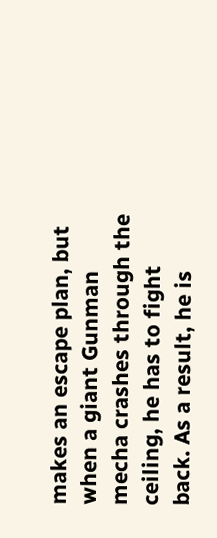makes an escape plan, but when a giant Gunman mecha crashes through the ceiling, he has to fight back. As a result, he is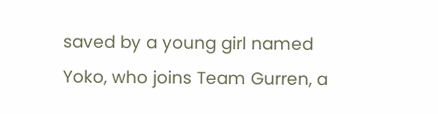saved by a young girl named Yoko, who joins Team Gurren, a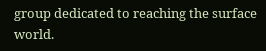group dedicated to reaching the surface world.